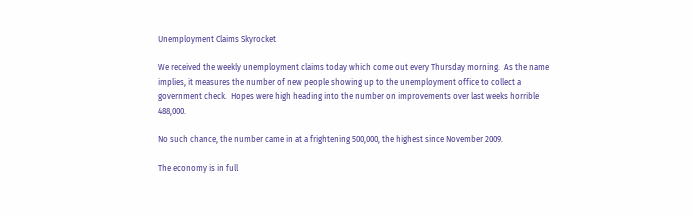Unemployment Claims Skyrocket

We received the weekly unemployment claims today which come out every Thursday morning.  As the name implies, it measures the number of new people showing up to the unemployment office to collect a government check.  Hopes were high heading into the number on improvements over last weeks horrible 488,000.

No such chance, the number came in at a frightening 500,000, the highest since November 2009.

The economy is in full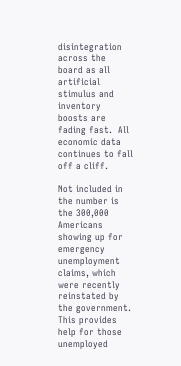disintegration across the board as all artificial stimulus and inventory boosts are fading fast.  All economic data continues to fall off a cliff.

Not included in the number is the 300,000 Americans showing up for emergency unemployment claims, which were recently reinstated by the government.  This provides help for those unemployed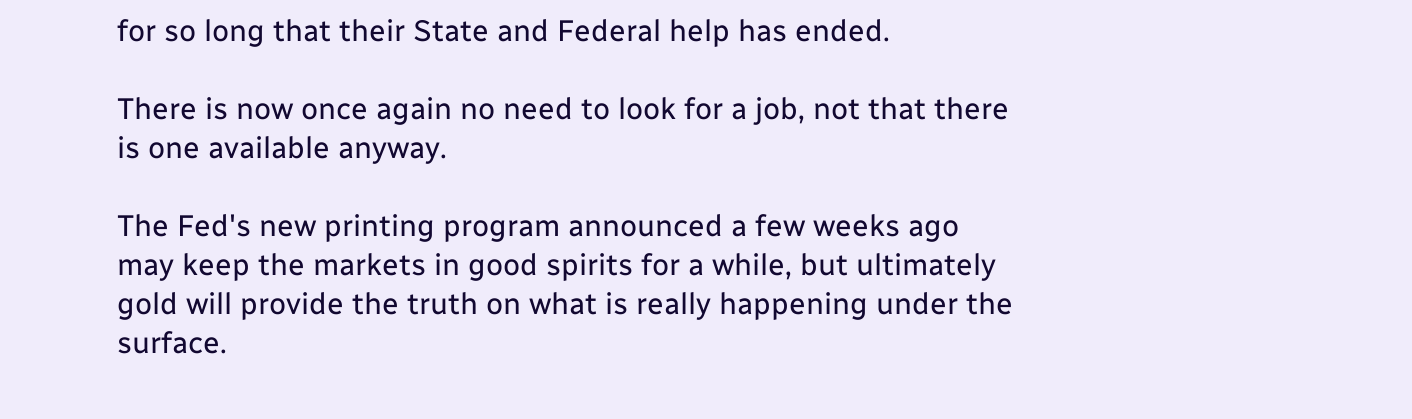for so long that their State and Federal help has ended.

There is now once again no need to look for a job, not that there is one available anyway.

The Fed's new printing program announced a few weeks ago may keep the markets in good spirits for a while, but ultimately gold will provide the truth on what is really happening under the surface.